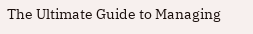The Ultimate Guide to Managing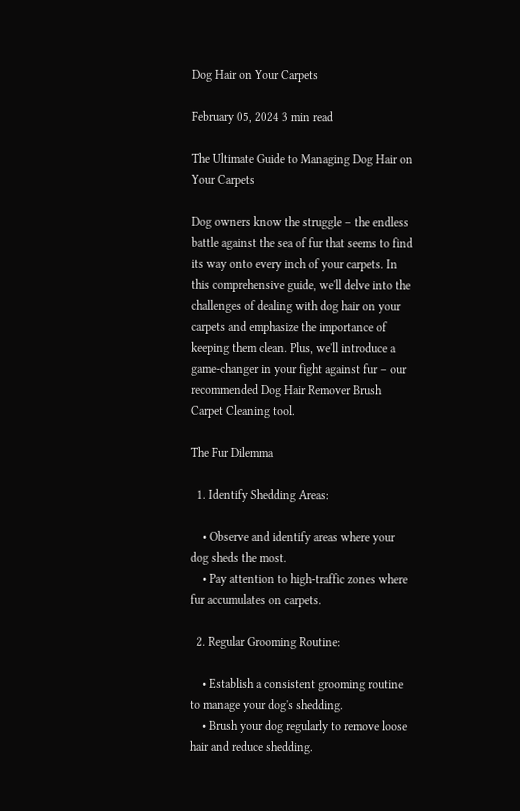Dog Hair on Your Carpets

February 05, 2024 3 min read

The Ultimate Guide to Managing Dog Hair on Your Carpets

Dog owners know the struggle – the endless battle against the sea of fur that seems to find its way onto every inch of your carpets. In this comprehensive guide, we'll delve into the challenges of dealing with dog hair on your carpets and emphasize the importance of keeping them clean. Plus, we'll introduce a game-changer in your fight against fur – our recommended Dog Hair Remover Brush Carpet Cleaning tool.

The Fur Dilemma

  1. Identify Shedding Areas:

    • Observe and identify areas where your dog sheds the most.
    • Pay attention to high-traffic zones where fur accumulates on carpets.

  2. Regular Grooming Routine:

    • Establish a consistent grooming routine to manage your dog's shedding.
    • Brush your dog regularly to remove loose hair and reduce shedding.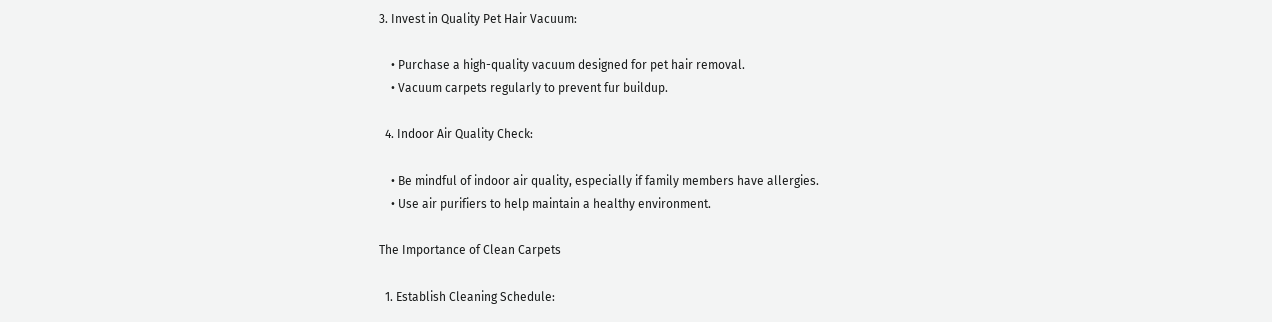3. Invest in Quality Pet Hair Vacuum:

    • Purchase a high-quality vacuum designed for pet hair removal.
    • Vacuum carpets regularly to prevent fur buildup.

  4. Indoor Air Quality Check:

    • Be mindful of indoor air quality, especially if family members have allergies.
    • Use air purifiers to help maintain a healthy environment.

The Importance of Clean Carpets

  1. Establish Cleaning Schedule: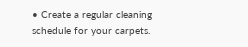• Create a regular cleaning schedule for your carpets.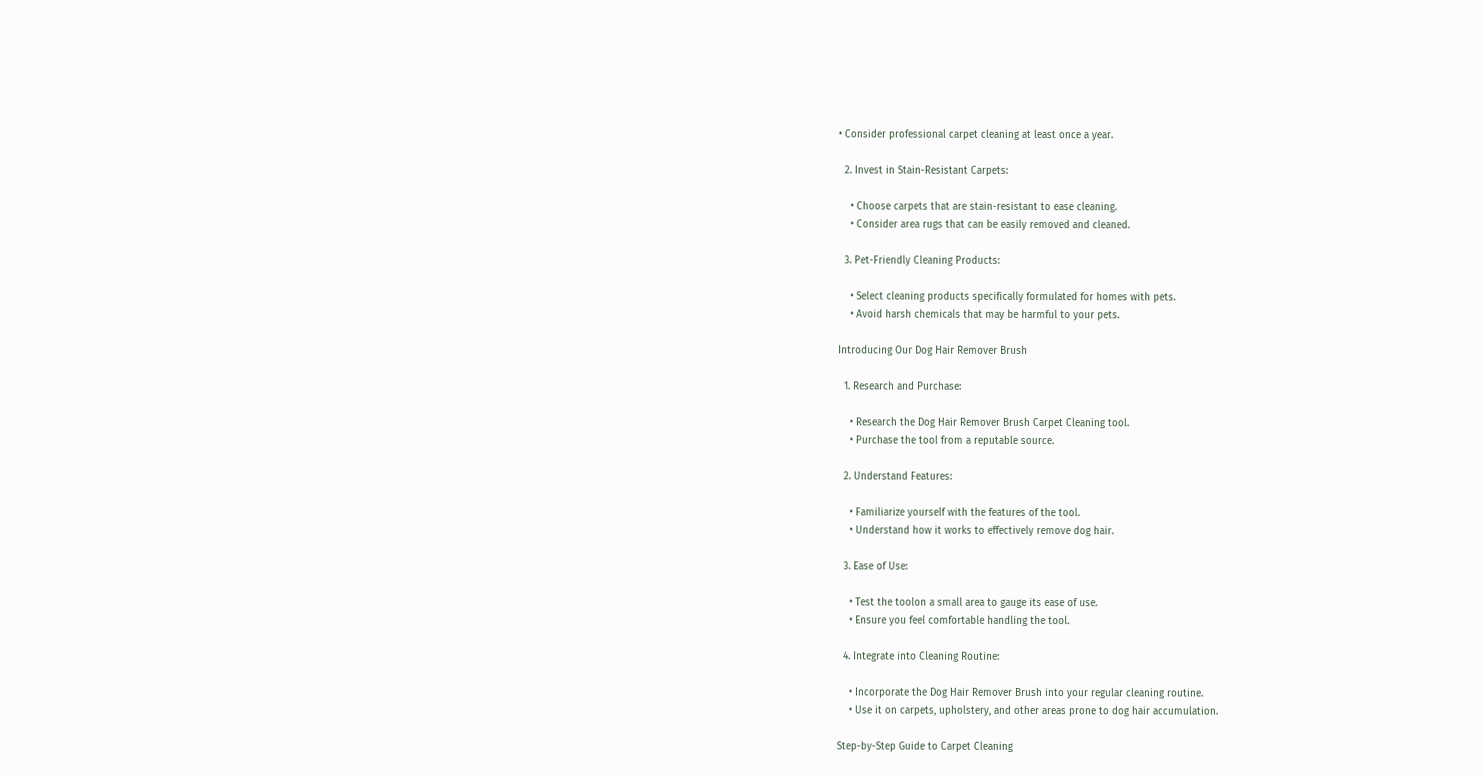• Consider professional carpet cleaning at least once a year.

  2. Invest in Stain-Resistant Carpets:

    • Choose carpets that are stain-resistant to ease cleaning.
    • Consider area rugs that can be easily removed and cleaned.

  3. Pet-Friendly Cleaning Products:

    • Select cleaning products specifically formulated for homes with pets.
    • Avoid harsh chemicals that may be harmful to your pets.

Introducing Our Dog Hair Remover Brush

  1. Research and Purchase:

    • Research the Dog Hair Remover Brush Carpet Cleaning tool.
    • Purchase the tool from a reputable source.

  2. Understand Features:

    • Familiarize yourself with the features of the tool.
    • Understand how it works to effectively remove dog hair.

  3. Ease of Use:

    • Test the toolon a small area to gauge its ease of use.
    • Ensure you feel comfortable handling the tool.

  4. Integrate into Cleaning Routine:

    • Incorporate the Dog Hair Remover Brush into your regular cleaning routine.
    • Use it on carpets, upholstery, and other areas prone to dog hair accumulation.

Step-by-Step Guide to Carpet Cleaning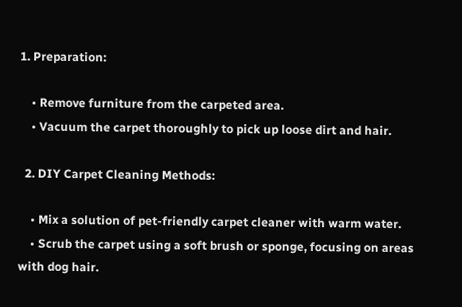1. Preparation:

    • Remove furniture from the carpeted area.
    • Vacuum the carpet thoroughly to pick up loose dirt and hair.

  2. DIY Carpet Cleaning Methods:

    • Mix a solution of pet-friendly carpet cleaner with warm water.
    • Scrub the carpet using a soft brush or sponge, focusing on areas with dog hair.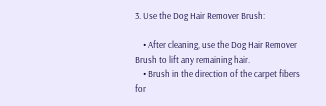3. Use the Dog Hair Remover Brush:

    • After cleaning, use the Dog Hair Remover Brush to lift any remaining hair.
    • Brush in the direction of the carpet fibers for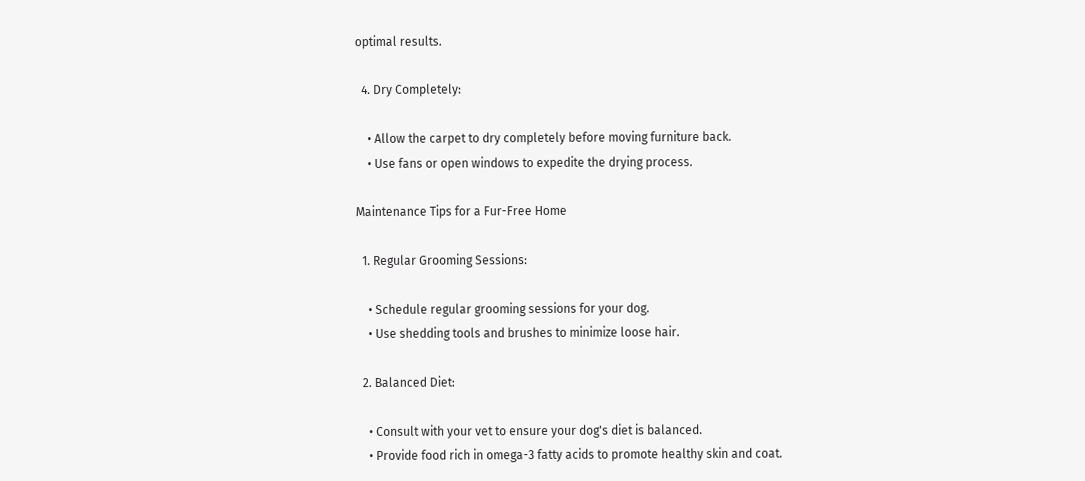optimal results.

  4. Dry Completely:

    • Allow the carpet to dry completely before moving furniture back.
    • Use fans or open windows to expedite the drying process.

Maintenance Tips for a Fur-Free Home

  1. Regular Grooming Sessions:

    • Schedule regular grooming sessions for your dog.
    • Use shedding tools and brushes to minimize loose hair.

  2. Balanced Diet:

    • Consult with your vet to ensure your dog's diet is balanced.
    • Provide food rich in omega-3 fatty acids to promote healthy skin and coat.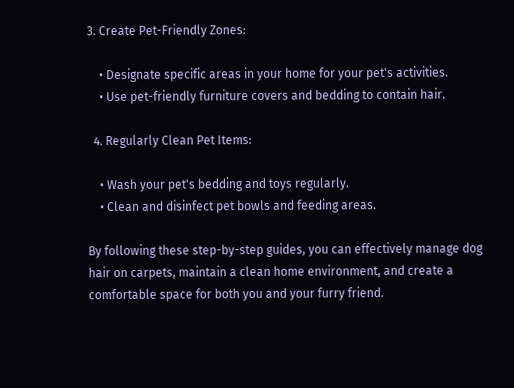3. Create Pet-Friendly Zones:

    • Designate specific areas in your home for your pet's activities.
    • Use pet-friendly furniture covers and bedding to contain hair.

  4. Regularly Clean Pet Items:

    • Wash your pet's bedding and toys regularly.
    • Clean and disinfect pet bowls and feeding areas.

By following these step-by-step guides, you can effectively manage dog hair on carpets, maintain a clean home environment, and create a comfortable space for both you and your furry friend.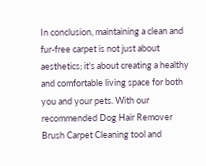In conclusion, maintaining a clean and fur-free carpet is not just about aesthetics; it's about creating a healthy and comfortable living space for both you and your pets. With our recommended Dog Hair Remover Brush Carpet Cleaning tool and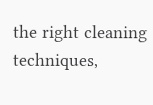the right cleaning techniques,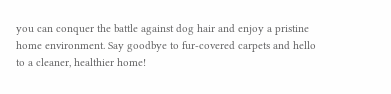you can conquer the battle against dog hair and enjoy a pristine home environment. Say goodbye to fur-covered carpets and hello to a cleaner, healthier home!